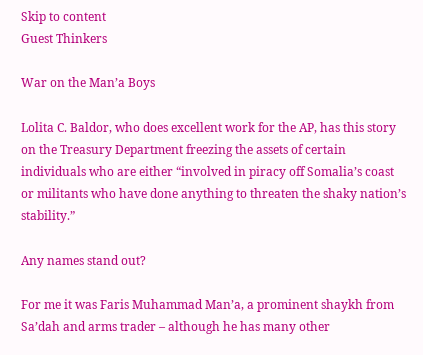Skip to content
Guest Thinkers

War on the Man’a Boys

Lolita C. Baldor, who does excellent work for the AP, has this story on the Treasury Department freezing the assets of certain individuals who are either “involved in piracy off Somalia’s coast or militants who have done anything to threaten the shaky nation’s stability.”

Any names stand out?

For me it was Faris Muhammad Man’a, a prominent shaykh from Sa’dah and arms trader – although he has many other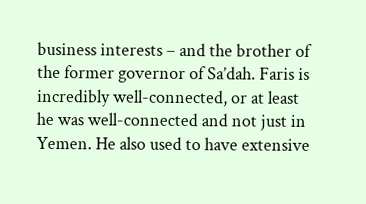business interests – and the brother of the former governor of Sa’dah. Faris is incredibly well-connected, or at least he was well-connected and not just in Yemen. He also used to have extensive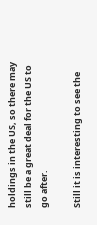holdings in the US, so there may still be a great deal for the US to go after.

Still it is interesting to see the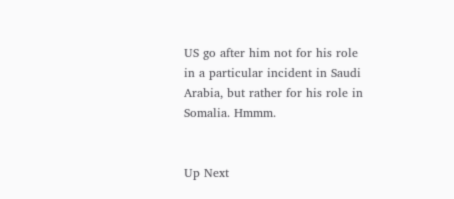US go after him not for his role in a particular incident in Saudi Arabia, but rather for his role in Somalia. Hmmm.


Up Next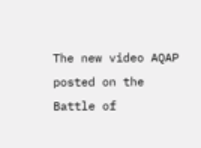The new video AQAP posted on the Battle of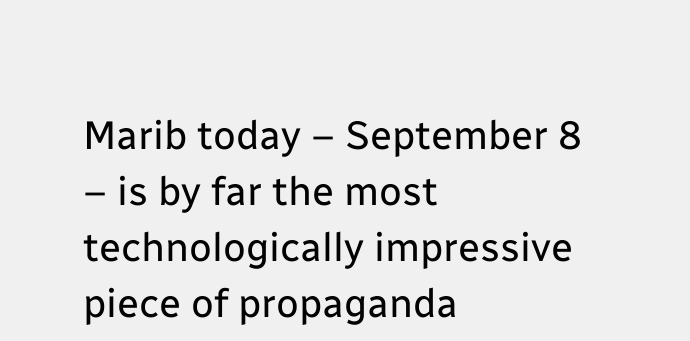Marib today – September 8 – is by far the most technologically impressive piece of propaganda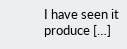I have seen it produce […]